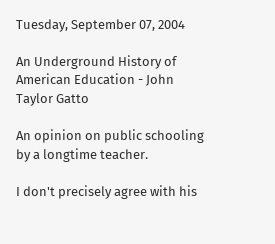Tuesday, September 07, 2004

An Underground History of American Education - John Taylor Gatto

An opinion on public schooling by a longtime teacher.

I don't precisely agree with his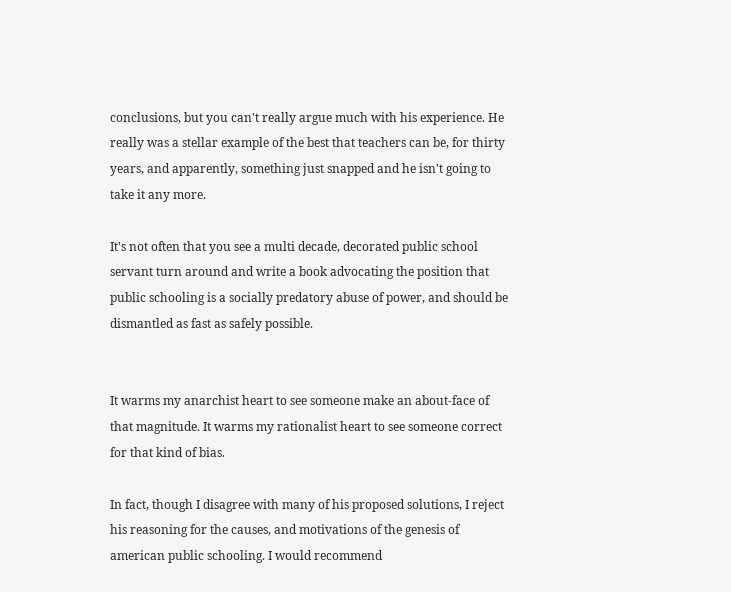conclusions, but you can't really argue much with his experience. He really was a stellar example of the best that teachers can be, for thirty years, and apparently, something just snapped and he isn't going to take it any more.

It's not often that you see a multi decade, decorated public school servant turn around and write a book advocating the position that public schooling is a socially predatory abuse of power, and should be dismantled as fast as safely possible.


It warms my anarchist heart to see someone make an about-face of that magnitude. It warms my rationalist heart to see someone correct for that kind of bias.

In fact, though I disagree with many of his proposed solutions, I reject his reasoning for the causes, and motivations of the genesis of american public schooling. I would recommend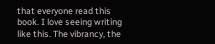that everyone read this book. I love seeing writing like this. The vibrancy, the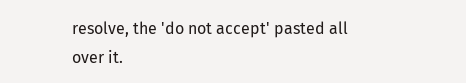resolve, the 'do not accept' pasted all over it.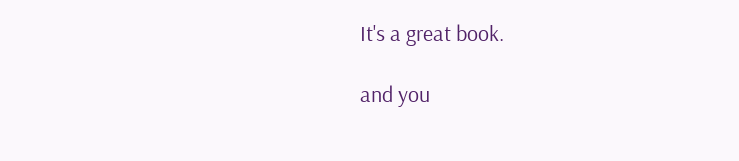It's a great book.

and you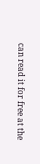can read it for free at the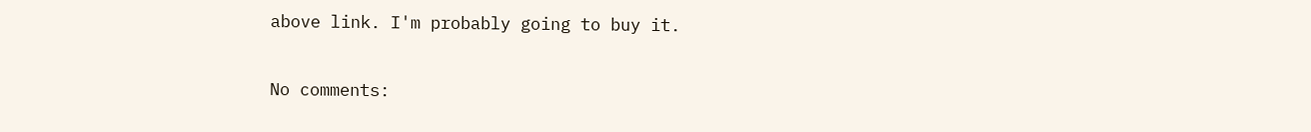above link. I'm probably going to buy it.

No comments: